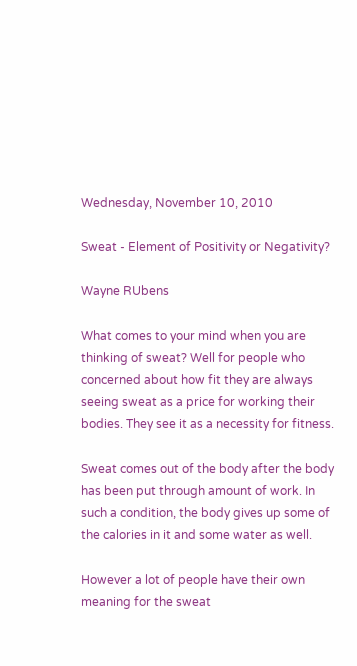Wednesday, November 10, 2010

Sweat - Element of Positivity or Negativity?

Wayne RUbens

What comes to your mind when you are thinking of sweat? Well for people who concerned about how fit they are always seeing sweat as a price for working their bodies. They see it as a necessity for fitness.

Sweat comes out of the body after the body has been put through amount of work. In such a condition, the body gives up some of the calories in it and some water as well.

However a lot of people have their own meaning for the sweat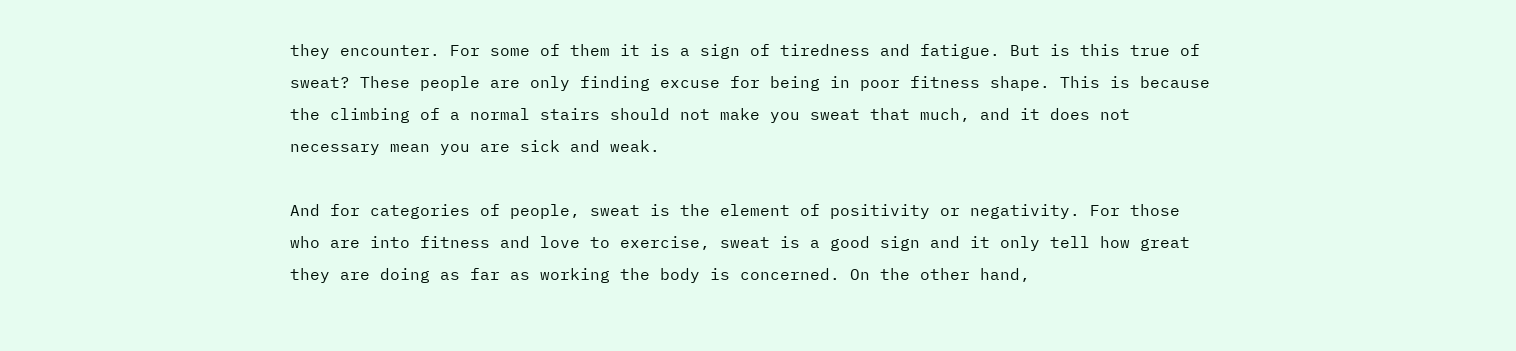they encounter. For some of them it is a sign of tiredness and fatigue. But is this true of sweat? These people are only finding excuse for being in poor fitness shape. This is because the climbing of a normal stairs should not make you sweat that much, and it does not necessary mean you are sick and weak.

And for categories of people, sweat is the element of positivity or negativity. For those who are into fitness and love to exercise, sweat is a good sign and it only tell how great they are doing as far as working the body is concerned. On the other hand,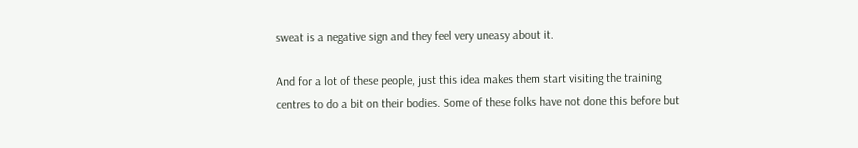sweat is a negative sign and they feel very uneasy about it.

And for a lot of these people, just this idea makes them start visiting the training centres to do a bit on their bodies. Some of these folks have not done this before but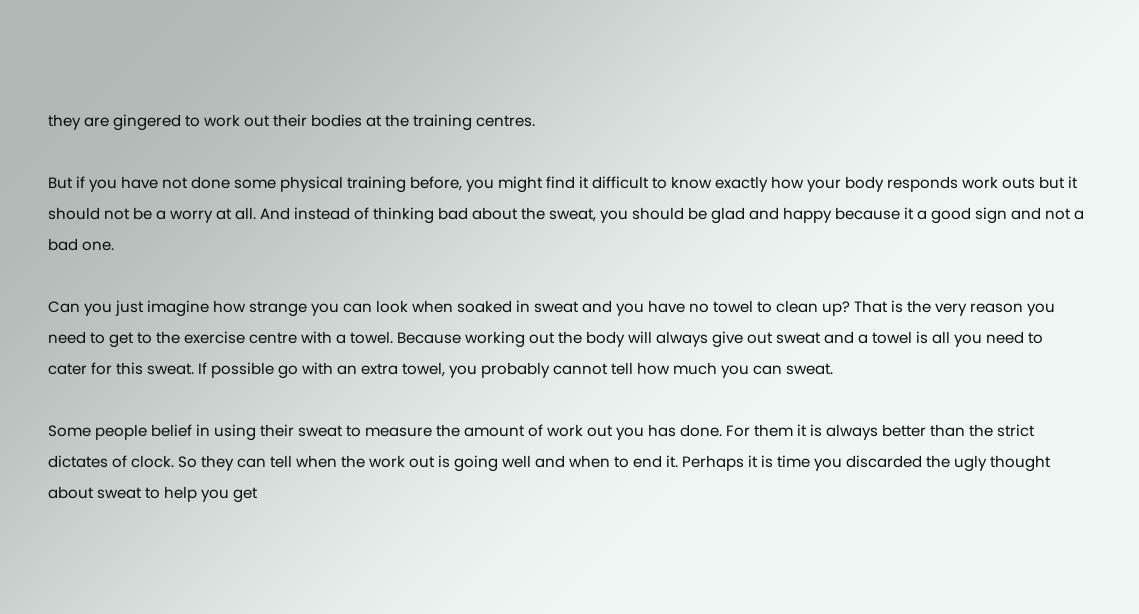they are gingered to work out their bodies at the training centres.

But if you have not done some physical training before, you might find it difficult to know exactly how your body responds work outs but it should not be a worry at all. And instead of thinking bad about the sweat, you should be glad and happy because it a good sign and not a bad one.

Can you just imagine how strange you can look when soaked in sweat and you have no towel to clean up? That is the very reason you need to get to the exercise centre with a towel. Because working out the body will always give out sweat and a towel is all you need to cater for this sweat. If possible go with an extra towel, you probably cannot tell how much you can sweat.

Some people belief in using their sweat to measure the amount of work out you has done. For them it is always better than the strict dictates of clock. So they can tell when the work out is going well and when to end it. Perhaps it is time you discarded the ugly thought about sweat to help you get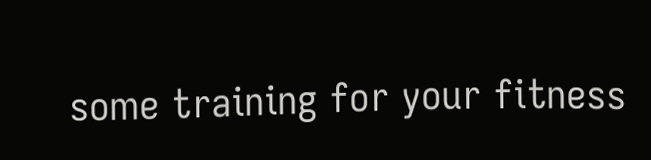some training for your fitness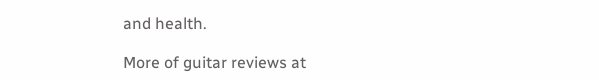and health.

More of guitar reviews at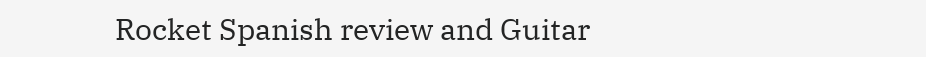Rocket Spanish review and Guitar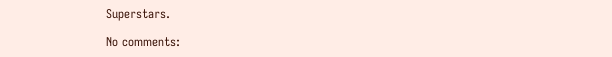Superstars.

No comments: